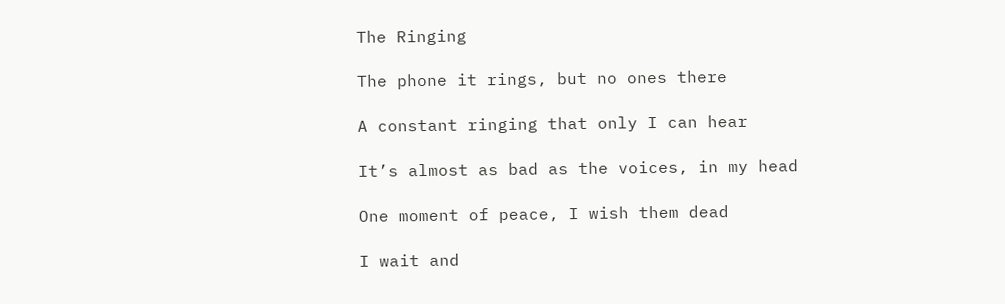The Ringing

The phone it rings, but no ones there

A constant ringing that only I can hear

It’s almost as bad as the voices, in my head

One moment of peace, I wish them dead

I wait and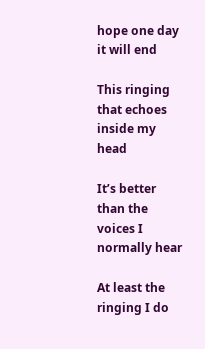hope one day it will end

This ringing that echoes inside my head

It’s better than the voices I normally hear

At least the ringing I do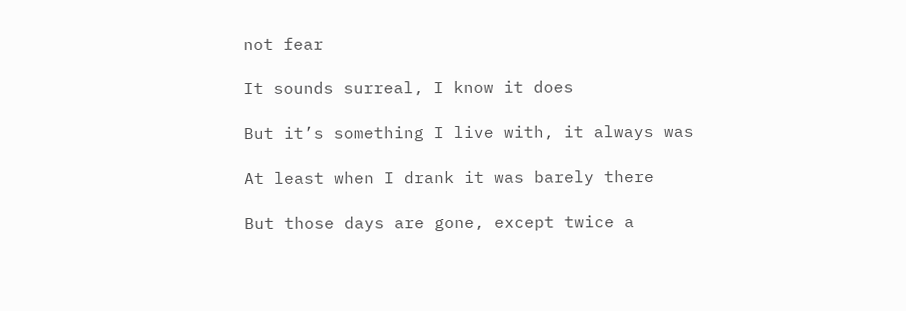not fear

It sounds surreal, I know it does

But it’s something I live with, it always was

At least when I drank it was barely there

But those days are gone, except twice a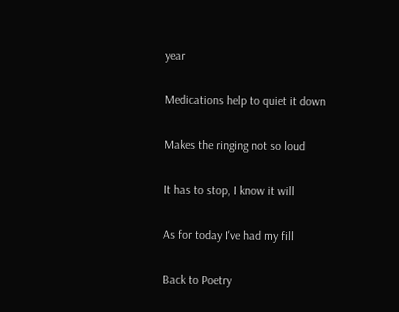year

Medications help to quiet it down

Makes the ringing not so loud

It has to stop, I know it will

As for today I've had my fill

Back to Poetry